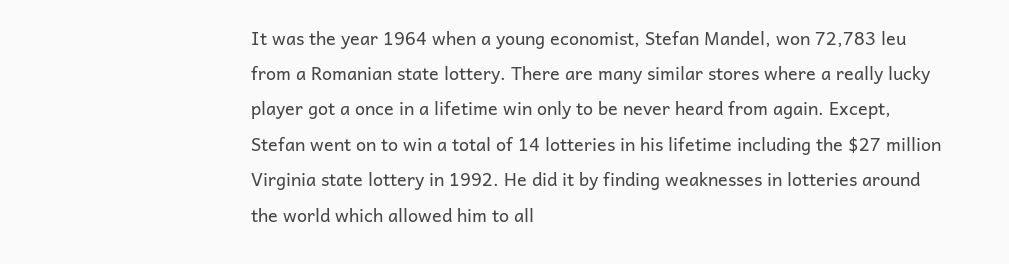It was the year 1964 when a young economist, Stefan Mandel, won 72,783 leu from a Romanian state lottery. There are many similar stores where a really lucky player got a once in a lifetime win only to be never heard from again. Except, Stefan went on to win a total of 14 lotteries in his lifetime including the $27 million Virginia state lottery in 1992. He did it by finding weaknesses in lotteries around the world which allowed him to all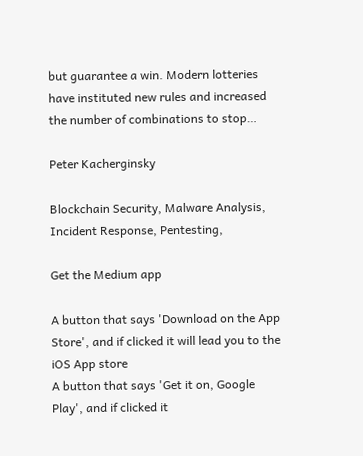but guarantee a win. Modern lotteries have instituted new rules and increased the number of combinations to stop…

Peter Kacherginsky

Blockchain Security, Malware Analysis, Incident Response, Pentesting,

Get the Medium app

A button that says 'Download on the App Store', and if clicked it will lead you to the iOS App store
A button that says 'Get it on, Google Play', and if clicked it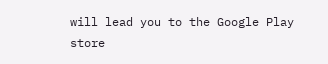will lead you to the Google Play store